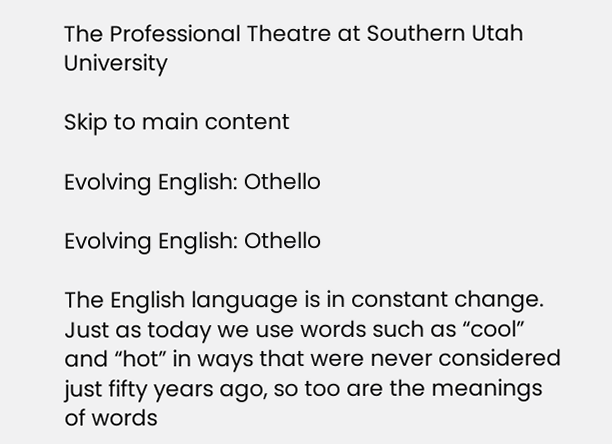The Professional Theatre at Southern Utah University

Skip to main content

Evolving English: Othello

Evolving English: Othello

The English language is in constant change. Just as today we use words such as “cool” and “hot” in ways that were never considered just fifty years ago, so too are the meanings of words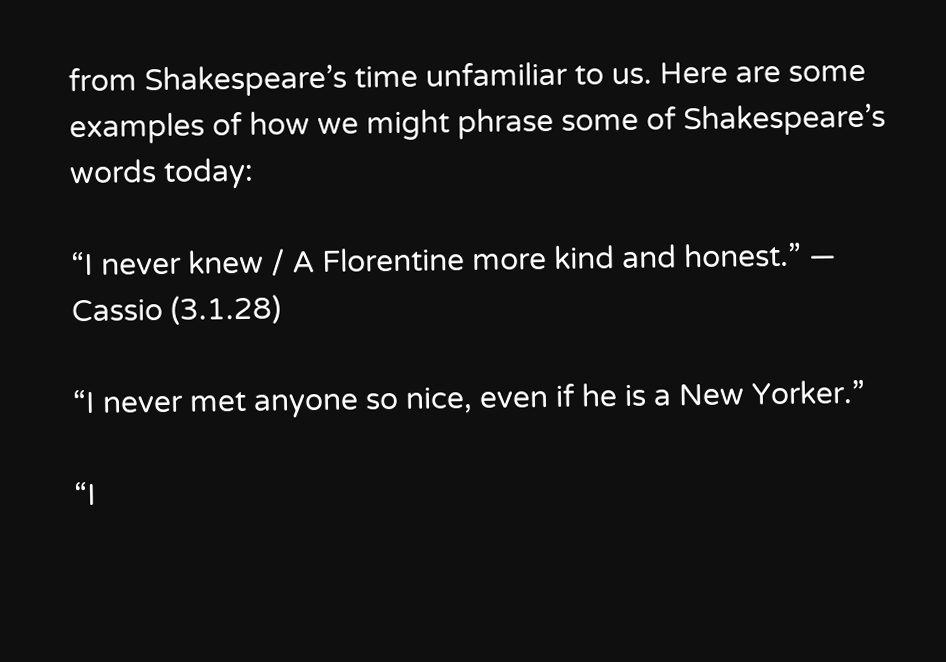from Shakespeare’s time unfamiliar to us. Here are some examples of how we might phrase some of Shakespeare’s words today:

“I never knew / A Florentine more kind and honest.” — Cassio (3.1.28)

“I never met anyone so nice, even if he is a New Yorker.”

“I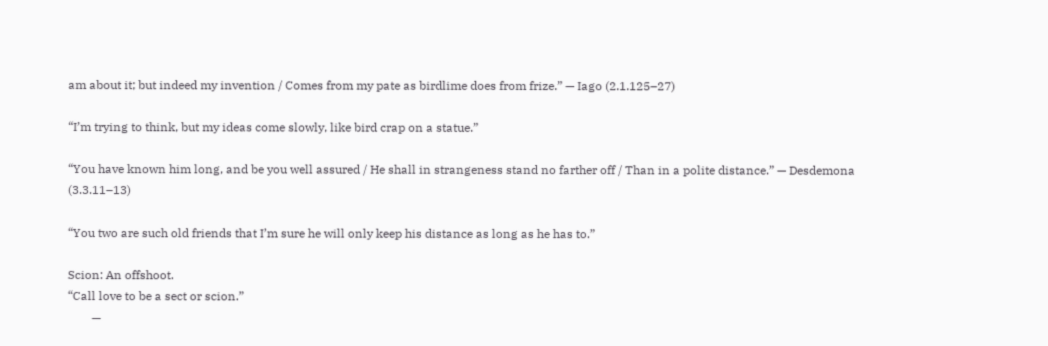am about it; but indeed my invention / Comes from my pate as birdlime does from frize.” — Iago (2.1.125–27)

“I’m trying to think, but my ideas come slowly, like bird crap on a statue.”

“You have known him long, and be you well assured / He shall in strangeness stand no farther off / Than in a polite distance.” — Desdemona (3.3.11–13)

“You two are such old friends that I’m sure he will only keep his distance as long as he has to.”

Scion: An offshoot.
“Call love to be a sect or scion.”
        —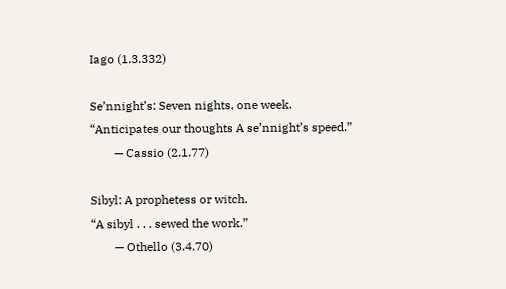Iago (1.3.332)

Se’nnight’s: Seven nights, one week.
“Anticipates our thoughts A se’nnight’s speed.”
        — Cassio (2.1.77)

Sibyl: A prophetess or witch.
“A sibyl . . . sewed the work.”
        — Othello (3.4.70)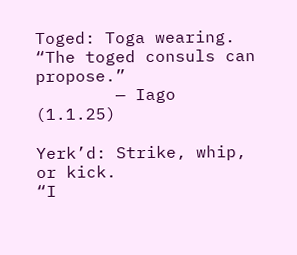Toged: Toga wearing.
“The toged consuls can propose.”
        — Iago (1.1.25)

Yerk’d: Strike, whip, or kick.
“I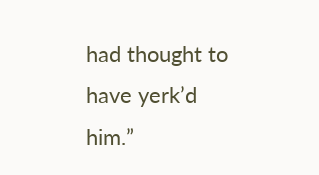had thought to have yerk’d him.”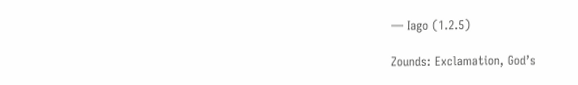— Iago (1.2.5)

Zounds: Exclamation, God’s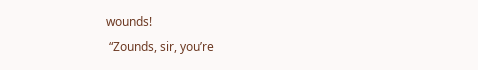wounds!
 “Zounds, sir, you’re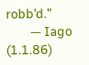robb’d.”
        — Iago (1.1.86)